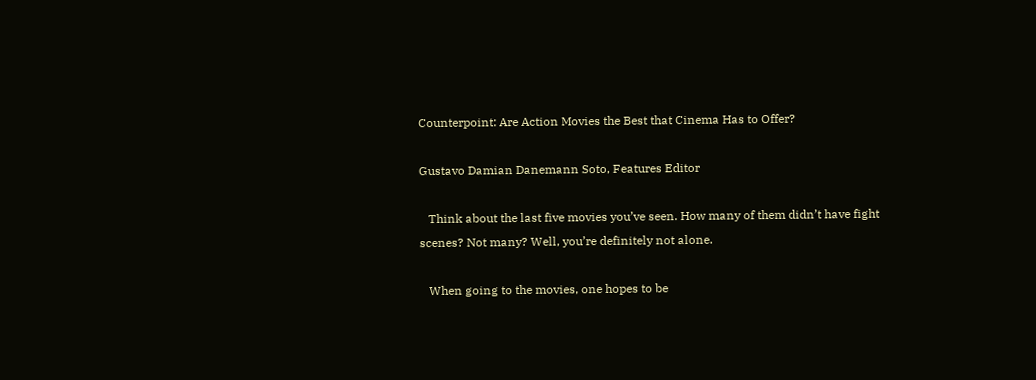Counterpoint: Are Action Movies the Best that Cinema Has to Offer?

Gustavo Damian Danemann Soto, Features Editor

   Think about the last five movies you’ve seen. How many of them didn’t have fight scenes? Not many? Well, you’re definitely not alone.

   When going to the movies, one hopes to be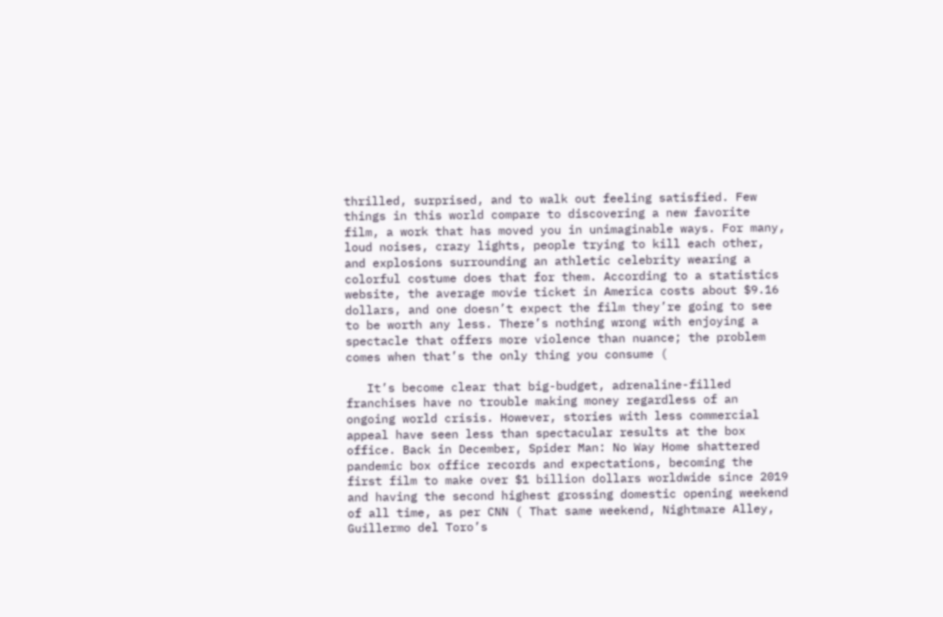thrilled, surprised, and to walk out feeling satisfied. Few things in this world compare to discovering a new favorite film, a work that has moved you in unimaginable ways. For many, loud noises, crazy lights, people trying to kill each other, and explosions surrounding an athletic celebrity wearing a colorful costume does that for them. According to a statistics website, the average movie ticket in America costs about $9.16 dollars, and one doesn’t expect the film they’re going to see to be worth any less. There’s nothing wrong with enjoying a spectacle that offers more violence than nuance; the problem comes when that’s the only thing you consume (

   It’s become clear that big-budget, adrenaline-filled franchises have no trouble making money regardless of an ongoing world crisis. However, stories with less commercial appeal have seen less than spectacular results at the box office. Back in December, Spider Man: No Way Home shattered pandemic box office records and expectations, becoming the first film to make over $1 billion dollars worldwide since 2019 and having the second highest grossing domestic opening weekend of all time, as per CNN ( That same weekend, Nightmare Alley, Guillermo del Toro’s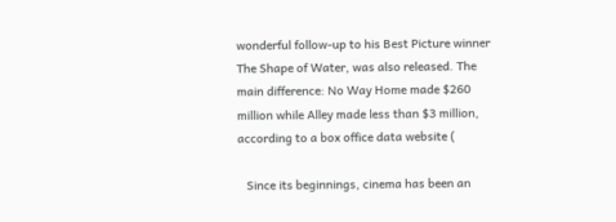wonderful follow-up to his Best Picture winner The Shape of Water, was also released. The main difference: No Way Home made $260 million while Alley made less than $3 million, according to a box office data website (

   Since its beginnings, cinema has been an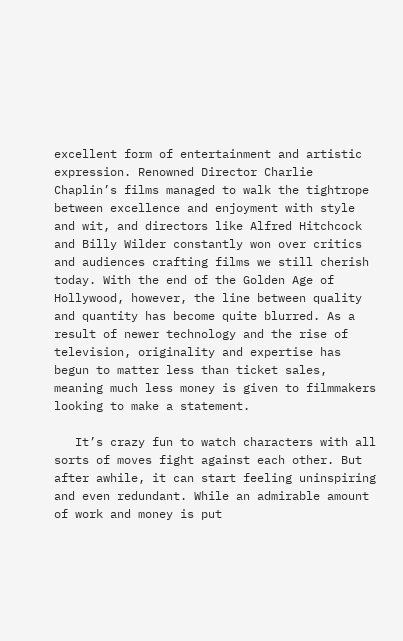excellent form of entertainment and artistic expression. Renowned Director Charlie Chaplin’s films managed to walk the tightrope between excellence and enjoyment with style and wit, and directors like Alfred Hitchcock and Billy Wilder constantly won over critics and audiences crafting films we still cherish today. With the end of the Golden Age of Hollywood, however, the line between quality and quantity has become quite blurred. As a result of newer technology and the rise of television, originality and expertise has begun to matter less than ticket sales, meaning much less money is given to filmmakers looking to make a statement.

   It’s crazy fun to watch characters with all sorts of moves fight against each other. But after awhile, it can start feeling uninspiring and even redundant. While an admirable amount of work and money is put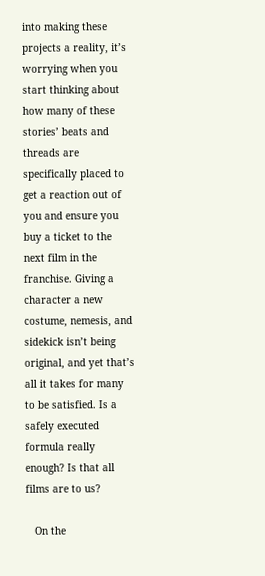into making these projects a reality, it’s worrying when you start thinking about how many of these stories’ beats and threads are specifically placed to get a reaction out of you and ensure you buy a ticket to the next film in the franchise. Giving a character a new costume, nemesis, and sidekick isn’t being original, and yet that’s all it takes for many to be satisfied. Is a safely executed formula really enough? Is that all films are to us?

   On the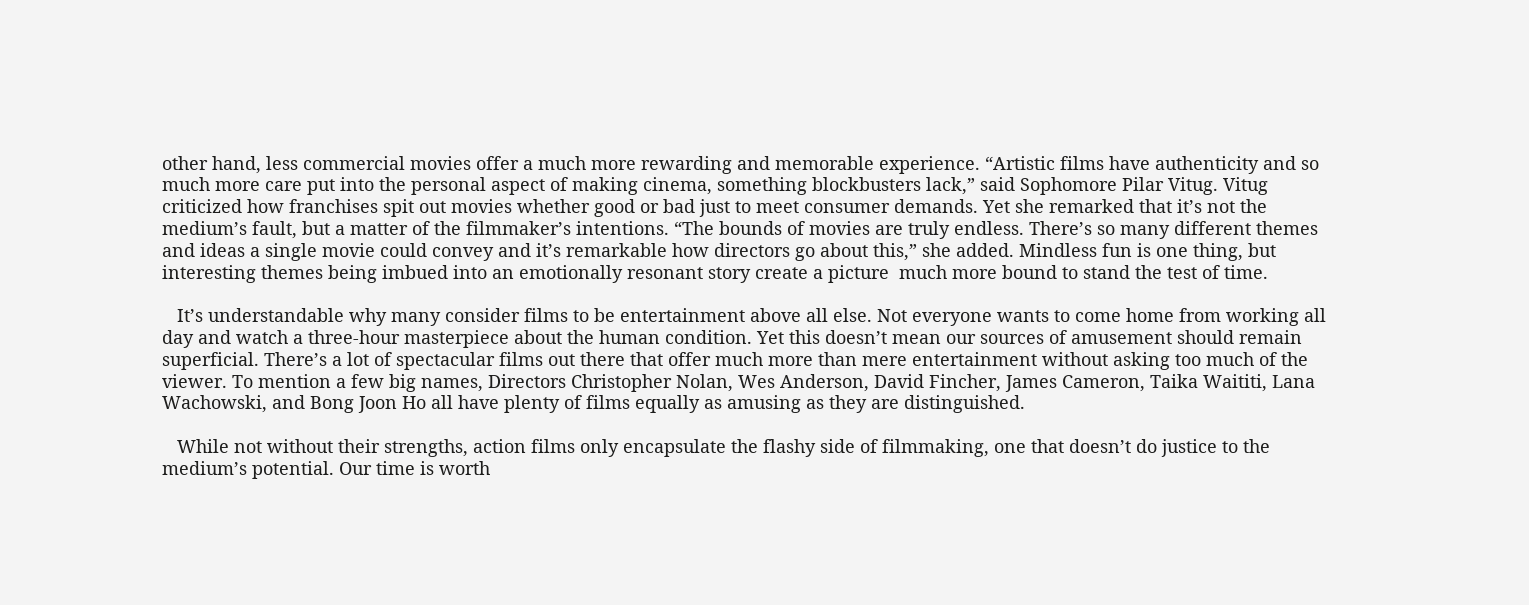other hand, less commercial movies offer a much more rewarding and memorable experience. “Artistic films have authenticity and so much more care put into the personal aspect of making cinema, something blockbusters lack,” said Sophomore Pilar Vitug. Vitug criticized how franchises spit out movies whether good or bad just to meet consumer demands. Yet she remarked that it’s not the medium’s fault, but a matter of the filmmaker’s intentions. “The bounds of movies are truly endless. There’s so many different themes and ideas a single movie could convey and it’s remarkable how directors go about this,” she added. Mindless fun is one thing, but interesting themes being imbued into an emotionally resonant story create a picture  much more bound to stand the test of time.

   It’s understandable why many consider films to be entertainment above all else. Not everyone wants to come home from working all day and watch a three-hour masterpiece about the human condition. Yet this doesn’t mean our sources of amusement should remain superficial. There’s a lot of spectacular films out there that offer much more than mere entertainment without asking too much of the viewer. To mention a few big names, Directors Christopher Nolan, Wes Anderson, David Fincher, James Cameron, Taika Waititi, Lana Wachowski, and Bong Joon Ho all have plenty of films equally as amusing as they are distinguished.

   While not without their strengths, action films only encapsulate the flashy side of filmmaking, one that doesn’t do justice to the medium’s potential. Our time is worth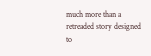much more than a retreaded story designed to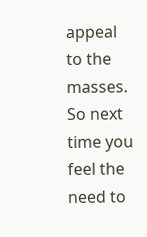appeal to the masses. So next time you feel the need to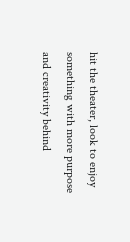hit the theater, look to enjoy something with more purpose and creativity behind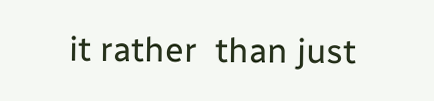it rather  than just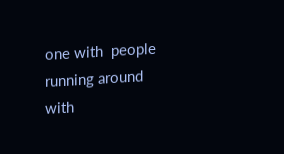one with  people running around with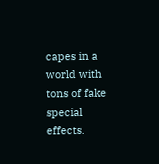capes in a world with tons of fake special effects.